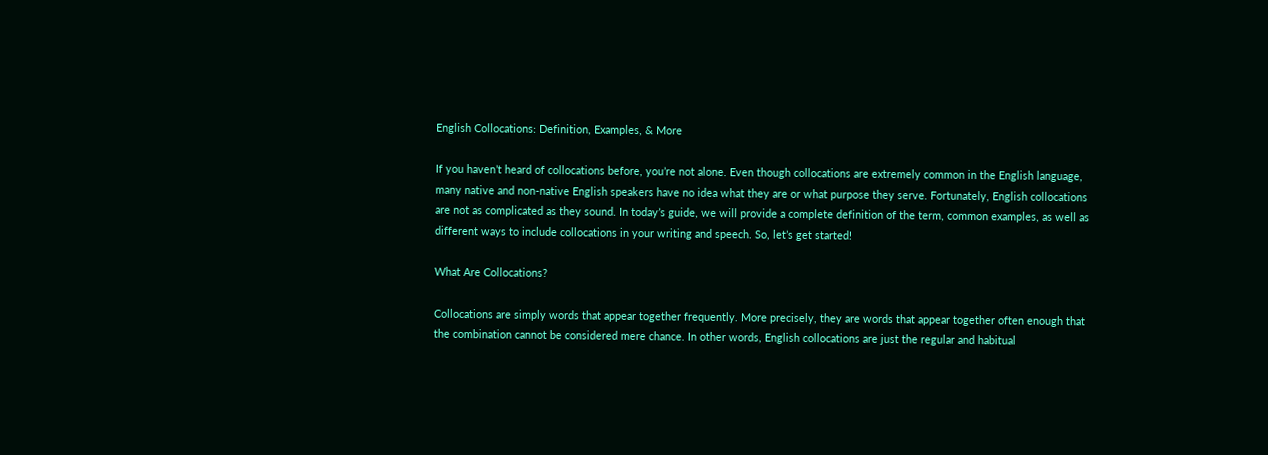English Collocations: Definition, Examples, & More

If you haven’t heard of collocations before, you’re not alone. Even though collocations are extremely common in the English language, many native and non-native English speakers have no idea what they are or what purpose they serve. Fortunately, English collocations are not as complicated as they sound. In today’s guide, we will provide a complete definition of the term, common examples, as well as different ways to include collocations in your writing and speech. So, let’s get started!

What Are Collocations?

Collocations are simply words that appear together frequently. More precisely, they are words that appear together often enough that the combination cannot be considered mere chance. In other words, English collocations are just the regular and habitual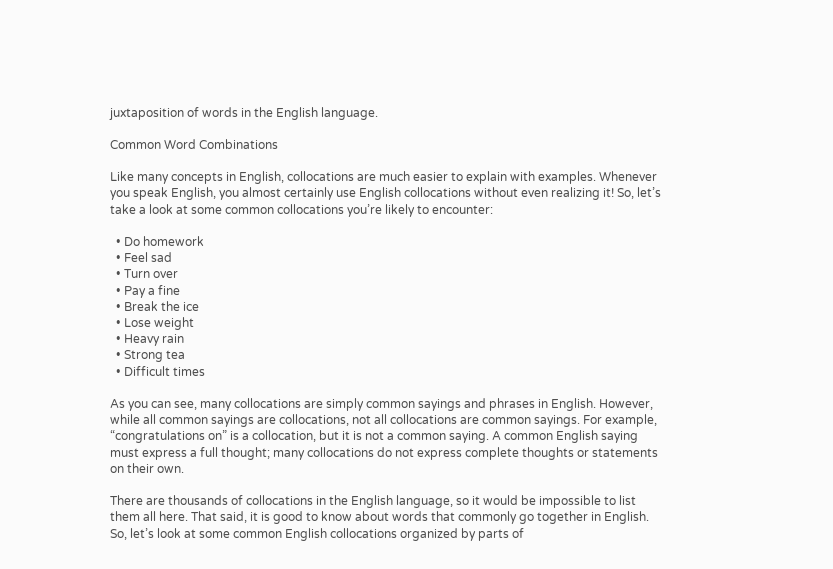juxtaposition of words in the English language.

Common Word Combinations

Like many concepts in English, collocations are much easier to explain with examples. Whenever you speak English, you almost certainly use English collocations without even realizing it! So, let’s take a look at some common collocations you’re likely to encounter:

  • Do homework
  • Feel sad
  • Turn over
  • Pay a fine
  • Break the ice
  • Lose weight
  • Heavy rain
  • Strong tea
  • Difficult times

As you can see, many collocations are simply common sayings and phrases in English. However, while all common sayings are collocations, not all collocations are common sayings. For example, “congratulations on” is a collocation, but it is not a common saying. A common English saying must express a full thought; many collocations do not express complete thoughts or statements on their own.

There are thousands of collocations in the English language, so it would be impossible to list them all here. That said, it is good to know about words that commonly go together in English. So, let’s look at some common English collocations organized by parts of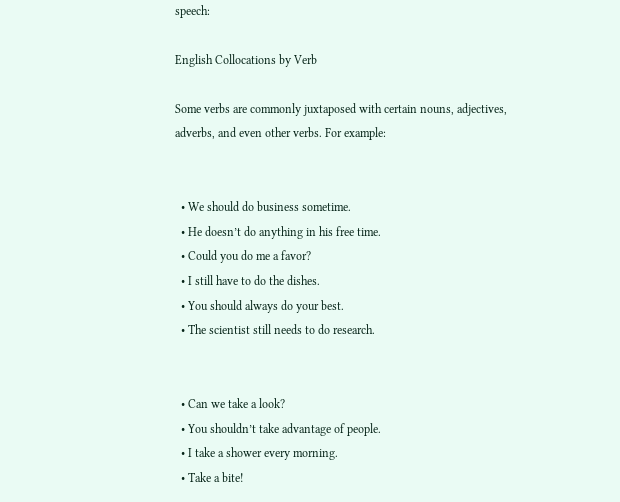speech:

English Collocations by Verb

Some verbs are commonly juxtaposed with certain nouns, adjectives, adverbs, and even other verbs. For example:


  • We should do business sometime.
  • He doesn’t do anything in his free time.
  • Could you do me a favor?
  • I still have to do the dishes.
  • You should always do your best.
  • The scientist still needs to do research.


  • Can we take a look?
  • You shouldn’t take advantage of people.
  • I take a shower every morning.
  • Take a bite!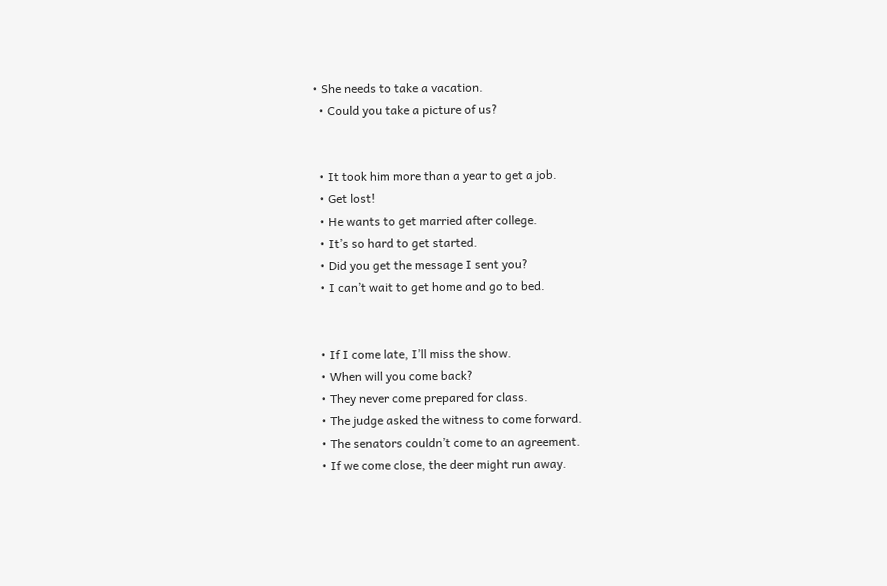• She needs to take a vacation.
  • Could you take a picture of us?


  • It took him more than a year to get a job.
  • Get lost!
  • He wants to get married after college.
  • It’s so hard to get started.
  • Did you get the message I sent you?
  • I can’t wait to get home and go to bed.


  • If I come late, I’ll miss the show.
  • When will you come back?
  • They never come prepared for class.
  • The judge asked the witness to come forward.
  • The senators couldn’t come to an agreement.
  • If we come close, the deer might run away.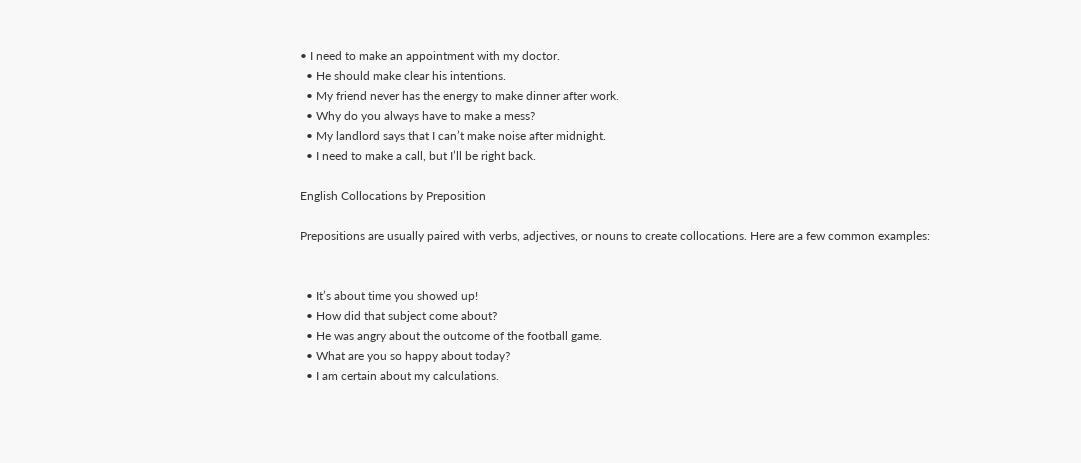• I need to make an appointment with my doctor.
  • He should make clear his intentions.
  • My friend never has the energy to make dinner after work.
  • Why do you always have to make a mess?
  • My landlord says that I can’t make noise after midnight.
  • I need to make a call, but I’ll be right back.

English Collocations by Preposition

Prepositions are usually paired with verbs, adjectives, or nouns to create collocations. Here are a few common examples:


  • It’s about time you showed up!
  • How did that subject come about?
  • He was angry about the outcome of the football game.
  • What are you so happy about today?
  • I am certain about my calculations.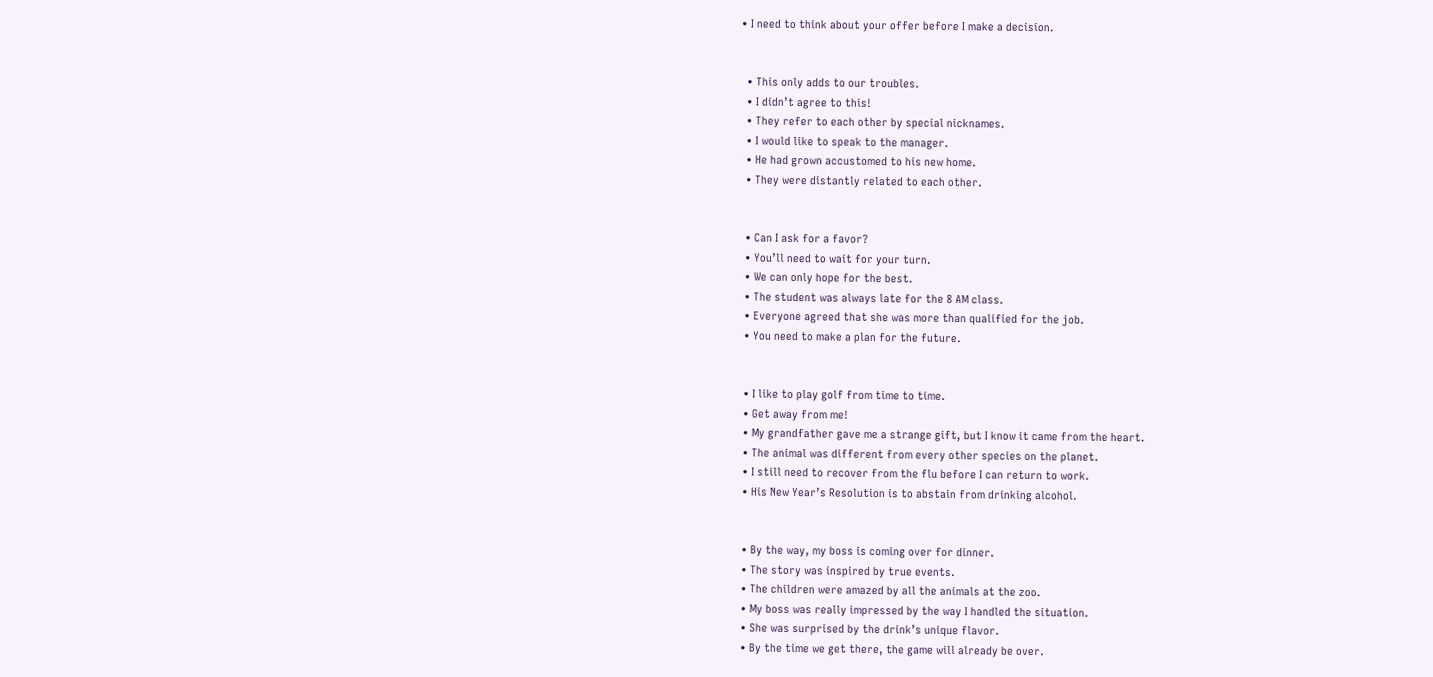• I need to think about your offer before I make a decision.


  • This only adds to our troubles.
  • I didn’t agree to this!
  • They refer to each other by special nicknames.
  • I would like to speak to the manager.
  • He had grown accustomed to his new home.
  • They were distantly related to each other.


  • Can I ask for a favor?
  • You’ll need to wait for your turn.
  • We can only hope for the best.
  • The student was always late for the 8 AM class.
  • Everyone agreed that she was more than qualified for the job.
  • You need to make a plan for the future.


  • I like to play golf from time to time.
  • Get away from me!
  • My grandfather gave me a strange gift, but I know it came from the heart.
  • The animal was different from every other species on the planet.
  • I still need to recover from the flu before I can return to work.
  • His New Year’s Resolution is to abstain from drinking alcohol.


  • By the way, my boss is coming over for dinner.
  • The story was inspired by true events.
  • The children were amazed by all the animals at the zoo.
  • My boss was really impressed by the way I handled the situation.
  • She was surprised by the drink’s unique flavor.
  • By the time we get there, the game will already be over.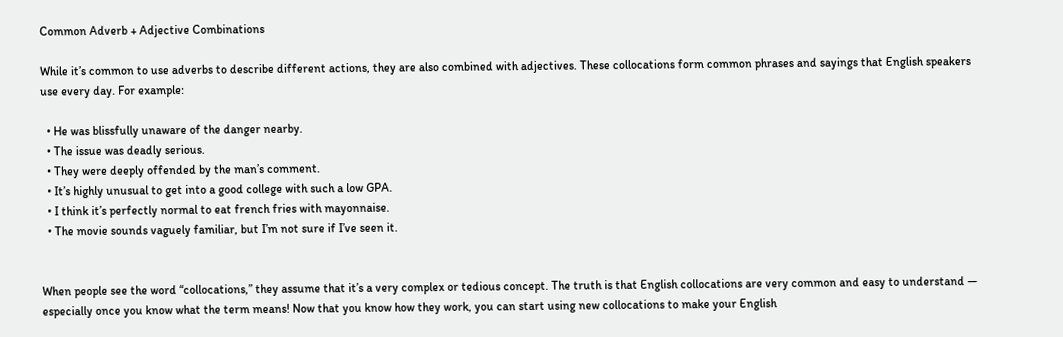Common Adverb + Adjective Combinations

While it’s common to use adverbs to describe different actions, they are also combined with adjectives. These collocations form common phrases and sayings that English speakers use every day. For example:

  • He was blissfully unaware of the danger nearby.
  • The issue was deadly serious.
  • They were deeply offended by the man’s comment.
  • It’s highly unusual to get into a good college with such a low GPA.
  • I think it’s perfectly normal to eat french fries with mayonnaise.
  • The movie sounds vaguely familiar, but I’m not sure if I’ve seen it.


When people see the word “collocations,” they assume that it’s a very complex or tedious concept. The truth is that English collocations are very common and easy to understand — especially once you know what the term means! Now that you know how they work, you can start using new collocations to make your English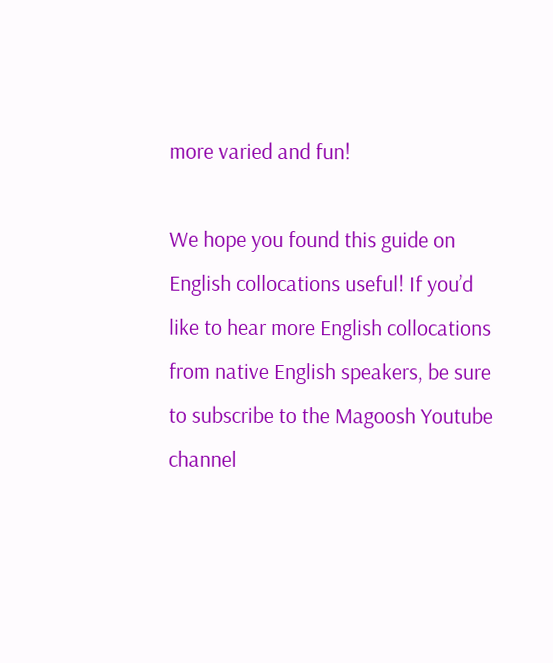more varied and fun!

We hope you found this guide on English collocations useful! If you’d like to hear more English collocations from native English speakers, be sure to subscribe to the Magoosh Youtube channel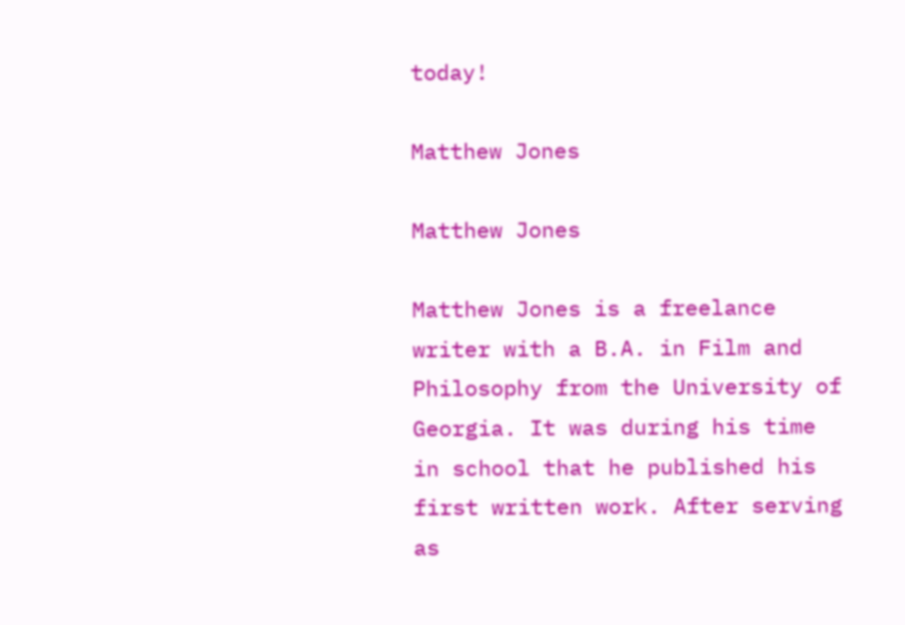today!

Matthew Jones

Matthew Jones

Matthew Jones is a freelance writer with a B.A. in Film and Philosophy from the University of Georgia. It was during his time in school that he published his first written work. After serving as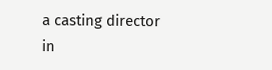a casting director in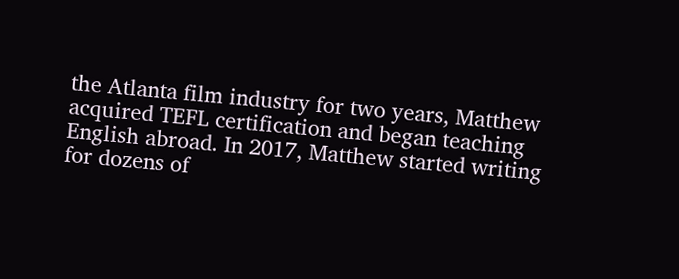the Atlanta film industry for two years, Matthew acquired TEFL certification and began teaching English abroad. In 2017, Matthew started writing for dozens of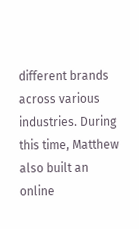different brands across various industries. During this time, Matthew also built an online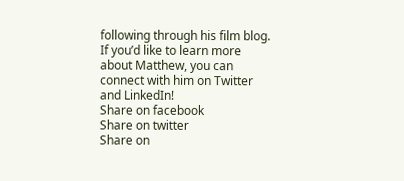following through his film blog. If you’d like to learn more about Matthew, you can connect with him on Twitter and LinkedIn!
Share on facebook
Share on twitter
Share on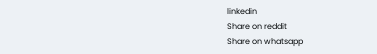linkedin
Share on reddit
Share on whatsapp